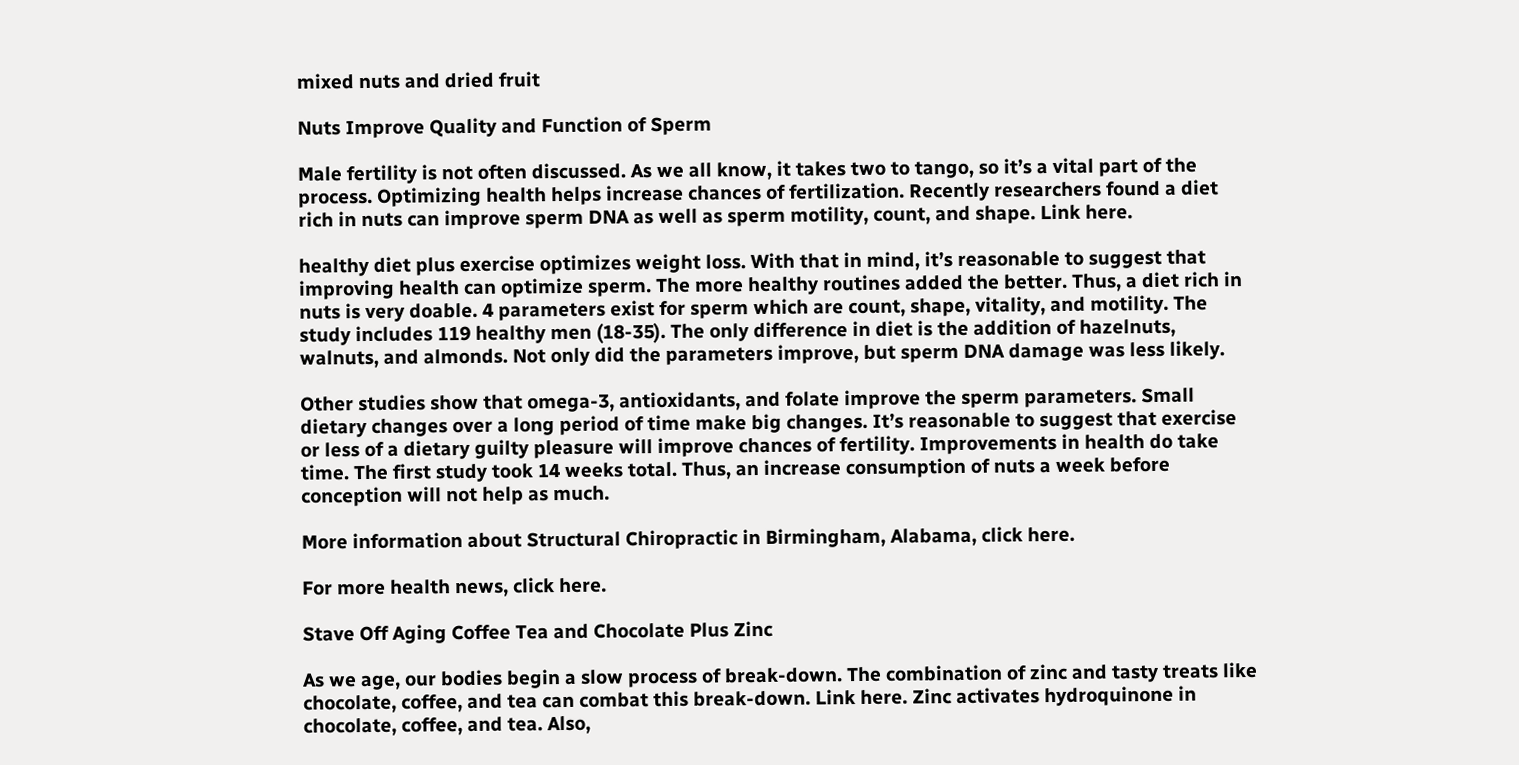mixed nuts and dried fruit

Nuts Improve Quality and Function of Sperm

Male fertility is not often discussed. As we all know, it takes two to tango, so it’s a vital part of the process. Optimizing health helps increase chances of fertilization. Recently researchers found a diet rich in nuts can improve sperm DNA as well as sperm motility, count, and shape. Link here.

healthy diet plus exercise optimizes weight loss. With that in mind, it’s reasonable to suggest that improving health can optimize sperm. The more healthy routines added the better. Thus, a diet rich in nuts is very doable. 4 parameters exist for sperm which are count, shape, vitality, and motility. The study includes 119 healthy men (18-35). The only difference in diet is the addition of hazelnuts, walnuts, and almonds. Not only did the parameters improve, but sperm DNA damage was less likely.

Other studies show that omega-3, antioxidants, and folate improve the sperm parameters. Small dietary changes over a long period of time make big changes. It’s reasonable to suggest that exercise or less of a dietary guilty pleasure will improve chances of fertility. Improvements in health do take time. The first study took 14 weeks total. Thus, an increase consumption of nuts a week before conception will not help as much.

More information about Structural Chiropractic in Birmingham, Alabama, click here.

For more health news, click here.

Stave Off Aging Coffee Tea and Chocolate Plus Zinc

As we age, our bodies begin a slow process of break-down. The combination of zinc and tasty treats like chocolate, coffee, and tea can combat this break-down. Link here. Zinc activates hydroquinone in chocolate, coffee, and tea. Also,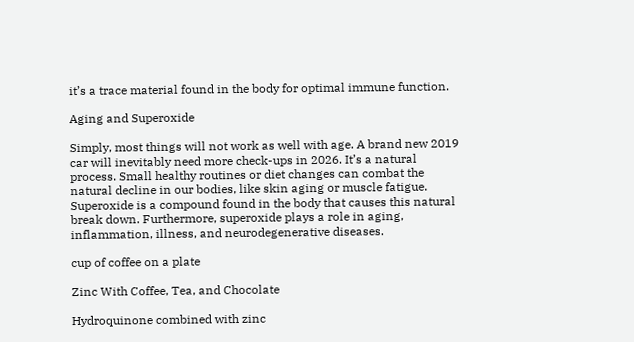it’s a trace material found in the body for optimal immune function.

Aging and Superoxide

Simply, most things will not work as well with age. A brand new 2019 car will inevitably need more check-ups in 2026. It’s a natural process. Small healthy routines or diet changes can combat the natural decline in our bodies, like skin aging or muscle fatigue. Superoxide is a compound found in the body that causes this natural break down. Furthermore, superoxide plays a role in aging, inflammation, illness, and neurodegenerative diseases.

cup of coffee on a plate

Zinc With Coffee, Tea, and Chocolate

Hydroquinone combined with zinc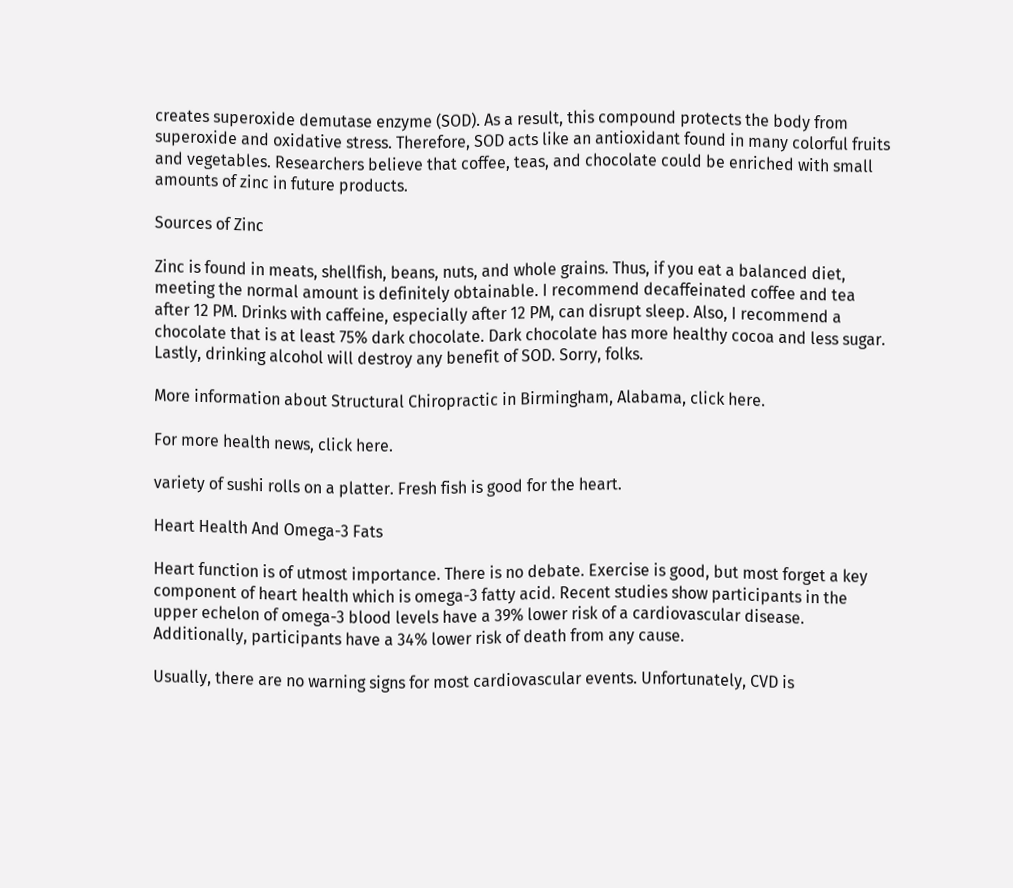creates superoxide demutase enzyme (SOD). As a result, this compound protects the body from superoxide and oxidative stress. Therefore, SOD acts like an antioxidant found in many colorful fruits and vegetables. Researchers believe that coffee, teas, and chocolate could be enriched with small amounts of zinc in future products.

Sources of Zinc

Zinc is found in meats, shellfish, beans, nuts, and whole grains. Thus, if you eat a balanced diet, meeting the normal amount is definitely obtainable. I recommend decaffeinated coffee and tea after 12 PM. Drinks with caffeine, especially after 12 PM, can disrupt sleep. Also, I recommend a chocolate that is at least 75% dark chocolate. Dark chocolate has more healthy cocoa and less sugar.  Lastly, drinking alcohol will destroy any benefit of SOD. Sorry, folks.

More information about Structural Chiropractic in Birmingham, Alabama, click here.

For more health news, click here.

variety of sushi rolls on a platter. Fresh fish is good for the heart.

Heart Health And Omega-3 Fats

Heart function is of utmost importance. There is no debate. Exercise is good, but most forget a key component of heart health which is omega-3 fatty acid. Recent studies show participants in the upper echelon of omega-3 blood levels have a 39% lower risk of a cardiovascular disease. Additionally, participants have a 34% lower risk of death from any cause.

Usually, there are no warning signs for most cardiovascular events. Unfortunately, CVD is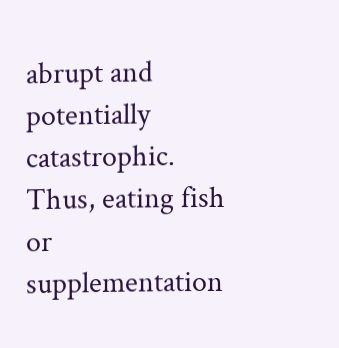abrupt and potentially catastrophic. Thus, eating fish or supplementation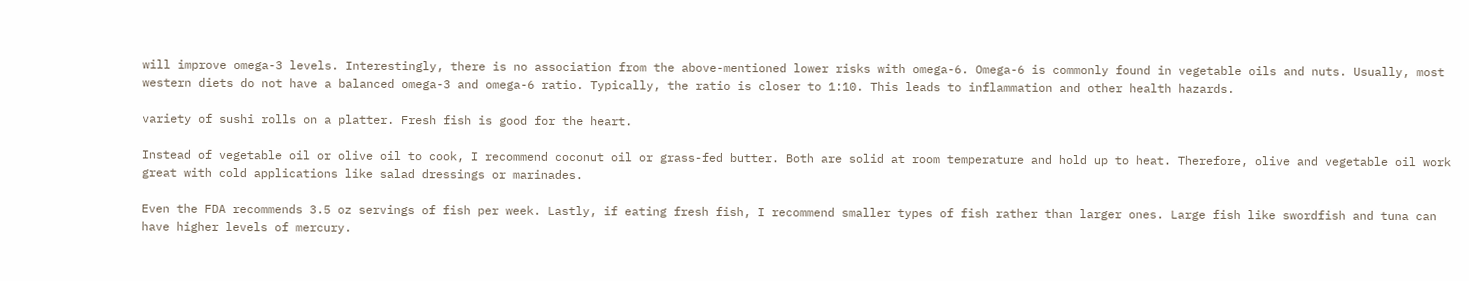will improve omega-3 levels. Interestingly, there is no association from the above-mentioned lower risks with omega-6. Omega-6 is commonly found in vegetable oils and nuts. Usually, most western diets do not have a balanced omega-3 and omega-6 ratio. Typically, the ratio is closer to 1:10. This leads to inflammation and other health hazards.

variety of sushi rolls on a platter. Fresh fish is good for the heart.

Instead of vegetable oil or olive oil to cook, I recommend coconut oil or grass-fed butter. Both are solid at room temperature and hold up to heat. Therefore, olive and vegetable oil work great with cold applications like salad dressings or marinades.

Even the FDA recommends 3.5 oz servings of fish per week. Lastly, if eating fresh fish, I recommend smaller types of fish rather than larger ones. Large fish like swordfish and tuna can have higher levels of mercury.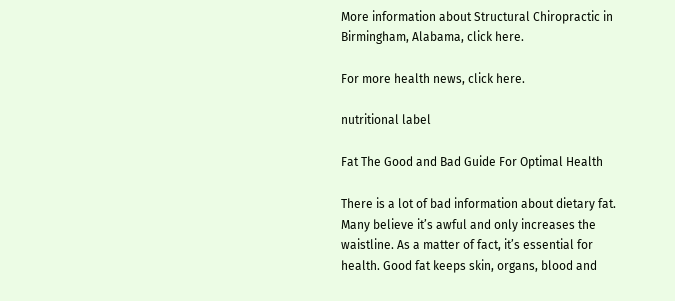More information about Structural Chiropractic in Birmingham, Alabama, click here.

For more health news, click here.

nutritional label

Fat The Good and Bad Guide For Optimal Health

There is a lot of bad information about dietary fat. Many believe it’s awful and only increases the waistline. As a matter of fact, it’s essential for health. Good fat keeps skin, organs, blood and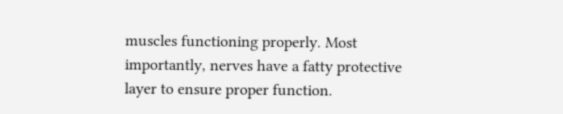muscles functioning properly. Most importantly, nerves have a fatty protective layer to ensure proper function.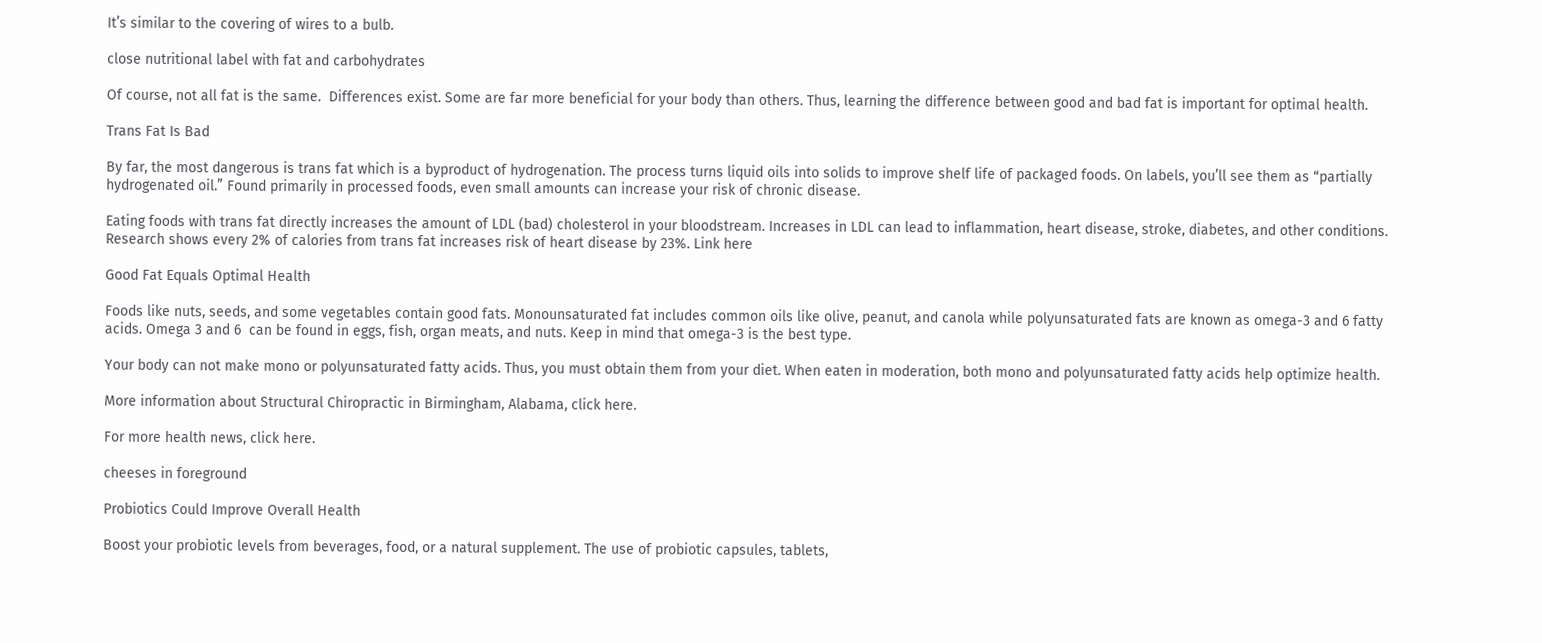It’s similar to the covering of wires to a bulb.

close nutritional label with fat and carbohydrates

Of course, not all fat is the same.  Differences exist. Some are far more beneficial for your body than others. Thus, learning the difference between good and bad fat is important for optimal health.

Trans Fat Is Bad

By far, the most dangerous is trans fat which is a byproduct of hydrogenation. The process turns liquid oils into solids to improve shelf life of packaged foods. On labels, you’ll see them as “partially hydrogenated oil.” Found primarily in processed foods, even small amounts can increase your risk of chronic disease.

Eating foods with trans fat directly increases the amount of LDL (bad) cholesterol in your bloodstream. Increases in LDL can lead to inflammation, heart disease, stroke, diabetes, and other conditions. Research shows every 2% of calories from trans fat increases risk of heart disease by 23%. Link here

Good Fat Equals Optimal Health

Foods like nuts, seeds, and some vegetables contain good fats. Monounsaturated fat includes common oils like olive, peanut, and canola while polyunsaturated fats are known as omega-3 and 6 fatty acids. Omega 3 and 6  can be found in eggs, fish, organ meats, and nuts. Keep in mind that omega-3 is the best type.

Your body can not make mono or polyunsaturated fatty acids. Thus, you must obtain them from your diet. When eaten in moderation, both mono and polyunsaturated fatty acids help optimize health.

More information about Structural Chiropractic in Birmingham, Alabama, click here.

For more health news, click here.

cheeses in foreground

Probiotics Could Improve Overall Health

Boost your probiotic levels from beverages, food, or a natural supplement. The use of probiotic capsules, tablets,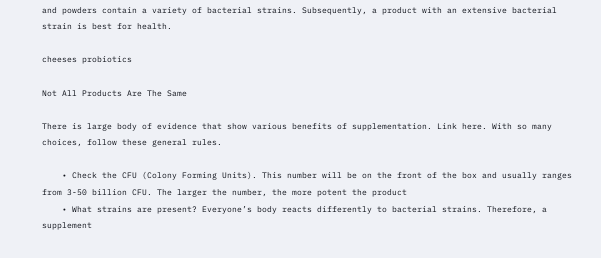and powders contain a variety of bacterial strains. Subsequently, a product with an extensive bacterial strain is best for health.

cheeses probiotics

Not All Products Are The Same

There is large body of evidence that show various benefits of supplementation. Link here. With so many choices, follow these general rules.

    • Check the CFU (Colony Forming Units). This number will be on the front of the box and usually ranges from 3-50 billion CFU. The larger the number, the more potent the product
    • What strains are present? Everyone’s body reacts differently to bacterial strains. Therefore, a supplement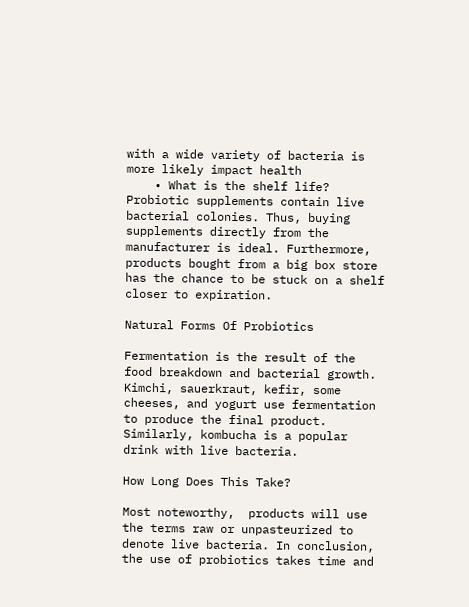with a wide variety of bacteria is more likely impact health
    • What is the shelf life? Probiotic supplements contain live bacterial colonies. Thus, buying supplements directly from the manufacturer is ideal. Furthermore, products bought from a big box store has the chance to be stuck on a shelf closer to expiration.

Natural Forms Of Probiotics

Fermentation is the result of the food breakdown and bacterial growth. Kimchi, sauerkraut, kefir, some cheeses, and yogurt use fermentation to produce the final product. Similarly, kombucha is a popular drink with live bacteria.

How Long Does This Take?

Most noteworthy,  products will use the terms raw or unpasteurized to denote live bacteria. In conclusion, the use of probiotics takes time and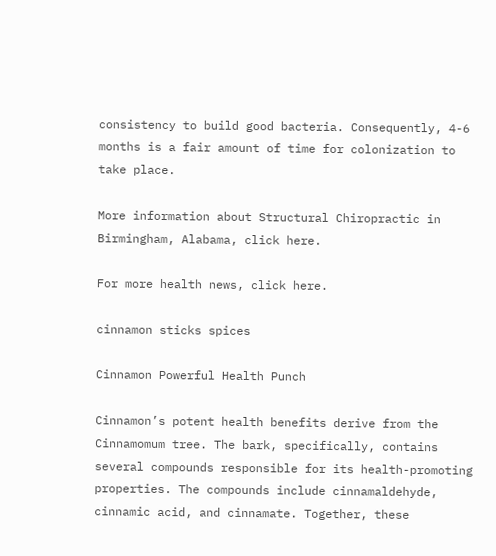consistency to build good bacteria. Consequently, 4-6 months is a fair amount of time for colonization to take place.

More information about Structural Chiropractic in Birmingham, Alabama, click here.

For more health news, click here.

cinnamon sticks spices

Cinnamon Powerful Health Punch

Cinnamon’s potent health benefits derive from the Cinnamomum tree. The bark, specifically, contains several compounds responsible for its health-promoting properties. The compounds include cinnamaldehyde, cinnamic acid, and cinnamate. Together, these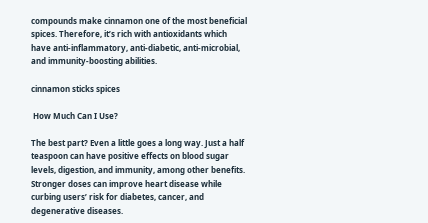compounds make cinnamon one of the most beneficial spices. Therefore, it’s rich with antioxidants which have anti-inflammatory, anti-diabetic, anti-microbial, and immunity-boosting abilities.

cinnamon sticks spices

 How Much Can I Use?

The best part? Even a little goes a long way. Just a half teaspoon can have positive effects on blood sugar levels, digestion, and immunity, among other benefits. Stronger doses can improve heart disease while curbing users’ risk for diabetes, cancer, and degenerative diseases.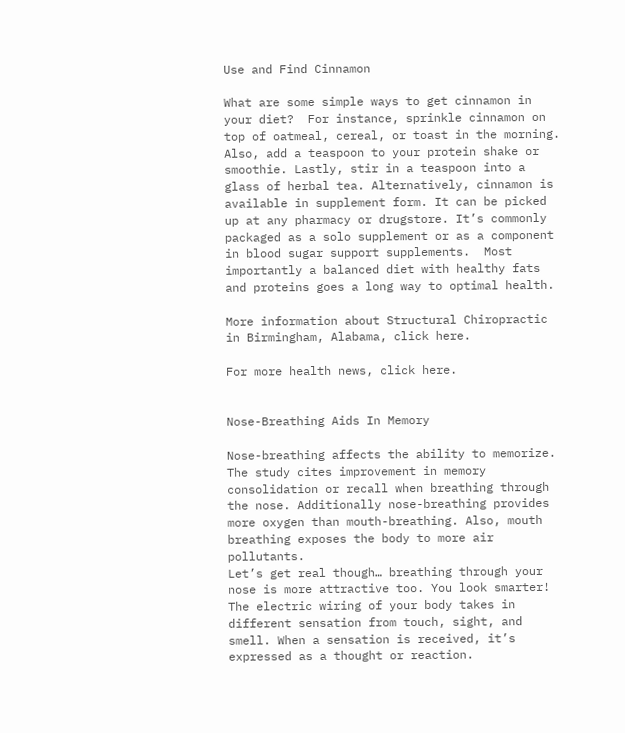Use and Find Cinnamon

What are some simple ways to get cinnamon in your diet?  For instance, sprinkle cinnamon on top of oatmeal, cereal, or toast in the morning. Also, add a teaspoon to your protein shake or smoothie. Lastly, stir in a teaspoon into a glass of herbal tea. Alternatively, cinnamon is available in supplement form. It can be picked up at any pharmacy or drugstore. It’s commonly packaged as a solo supplement or as a component in blood sugar support supplements.  Most importantly a balanced diet with healthy fats and proteins goes a long way to optimal health.

More information about Structural Chiropractic in Birmingham, Alabama, click here.

For more health news, click here.


Nose-Breathing Aids In Memory

Nose-breathing affects the ability to memorize. The study cites improvement in memory consolidation or recall when breathing through the nose. Additionally nose-breathing provides more oxygen than mouth-breathing. Also, mouth breathing exposes the body to more air pollutants.
Let’s get real though… breathing through your nose is more attractive too. You look smarter! The electric wiring of your body takes in different sensation from touch, sight, and smell. When a sensation is received, it’s expressed as a thought or reaction.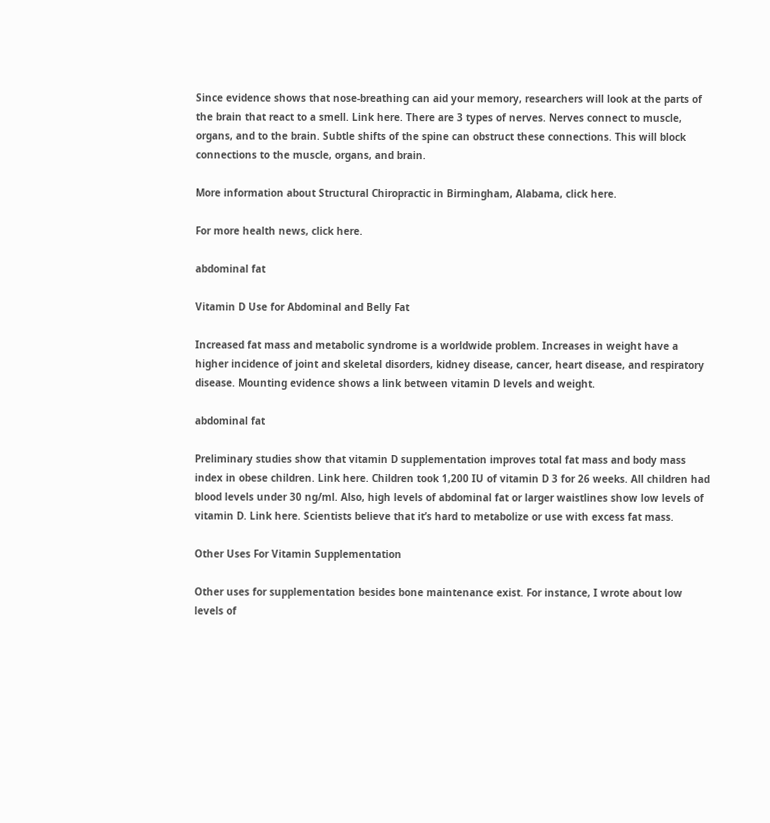Since evidence shows that nose-breathing can aid your memory, researchers will look at the parts of the brain that react to a smell. Link here. There are 3 types of nerves. Nerves connect to muscle, organs, and to the brain. Subtle shifts of the spine can obstruct these connections. This will block connections to the muscle, organs, and brain.

More information about Structural Chiropractic in Birmingham, Alabama, click here.

For more health news, click here.

abdominal fat

Vitamin D Use for Abdominal and Belly Fat

Increased fat mass and metabolic syndrome is a worldwide problem. Increases in weight have a higher incidence of joint and skeletal disorders, kidney disease, cancer, heart disease, and respiratory disease. Mounting evidence shows a link between vitamin D levels and weight.

abdominal fat

Preliminary studies show that vitamin D supplementation improves total fat mass and body mass index in obese children. Link here. Children took 1,200 IU of vitamin D 3 for 26 weeks. All children had blood levels under 30 ng/ml. Also, high levels of abdominal fat or larger waistlines show low levels of vitamin D. Link here. Scientists believe that it’s hard to metabolize or use with excess fat mass.

Other Uses For Vitamin Supplementation

Other uses for supplementation besides bone maintenance exist. For instance, I wrote about low levels of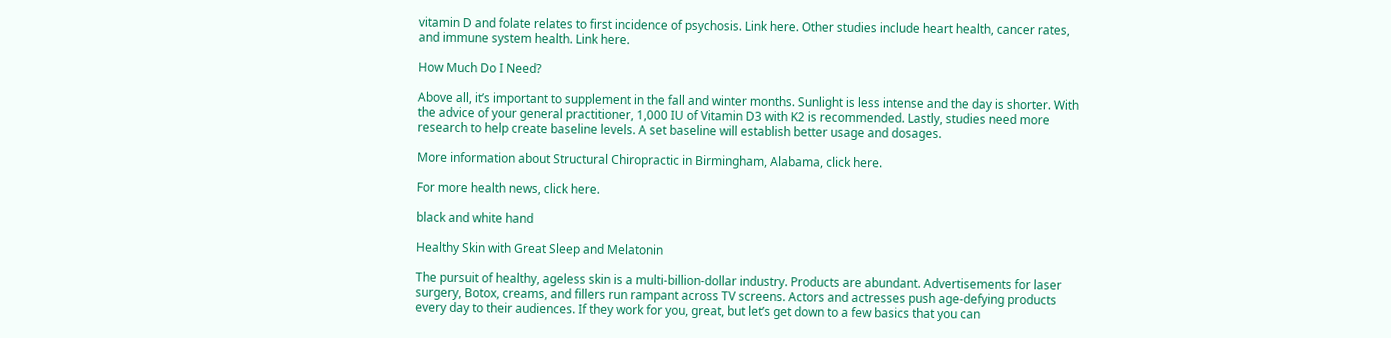vitamin D and folate relates to first incidence of psychosis. Link here. Other studies include heart health, cancer rates, and immune system health. Link here.

How Much Do I Need?

Above all, it’s important to supplement in the fall and winter months. Sunlight is less intense and the day is shorter. With the advice of your general practitioner, 1,000 IU of Vitamin D3 with K2 is recommended. Lastly, studies need more research to help create baseline levels. A set baseline will establish better usage and dosages.

More information about Structural Chiropractic in Birmingham, Alabama, click here.

For more health news, click here.

black and white hand

Healthy Skin with Great Sleep and Melatonin

The pursuit of healthy, ageless skin is a multi-billion-dollar industry. Products are abundant. Advertisements for laser surgery, Botox, creams, and fillers run rampant across TV screens. Actors and actresses push age-defying products every day to their audiences. If they work for you, great, but let’s get down to a few basics that you can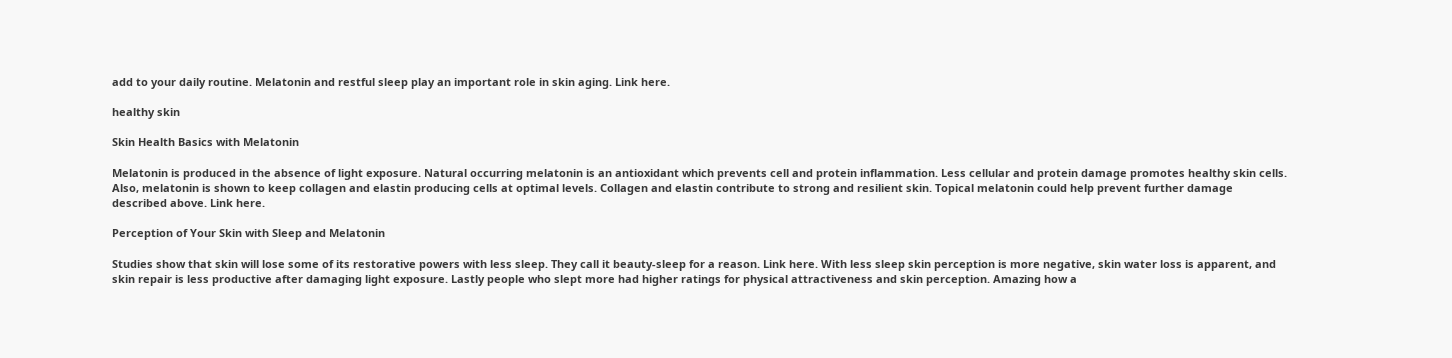add to your daily routine. Melatonin and restful sleep play an important role in skin aging. Link here.

healthy skin

Skin Health Basics with Melatonin

Melatonin is produced in the absence of light exposure. Natural occurring melatonin is an antioxidant which prevents cell and protein inflammation. Less cellular and protein damage promotes healthy skin cells. Also, melatonin is shown to keep collagen and elastin producing cells at optimal levels. Collagen and elastin contribute to strong and resilient skin. Topical melatonin could help prevent further damage described above. Link here.

Perception of Your Skin with Sleep and Melatonin

Studies show that skin will lose some of its restorative powers with less sleep. They call it beauty-sleep for a reason. Link here. With less sleep skin perception is more negative, skin water loss is apparent, and skin repair is less productive after damaging light exposure. Lastly people who slept more had higher ratings for physical attractiveness and skin perception. Amazing how a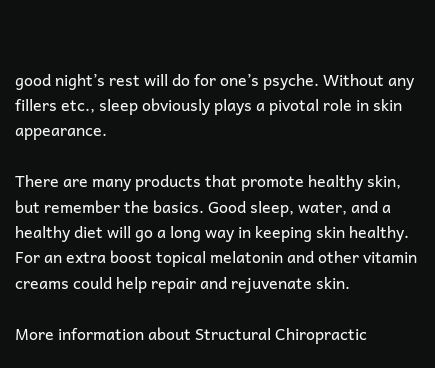good night’s rest will do for one’s psyche. Without any fillers etc., sleep obviously plays a pivotal role in skin appearance.

There are many products that promote healthy skin, but remember the basics. Good sleep, water, and a healthy diet will go a long way in keeping skin healthy. For an extra boost topical melatonin and other vitamin creams could help repair and rejuvenate skin.

More information about Structural Chiropractic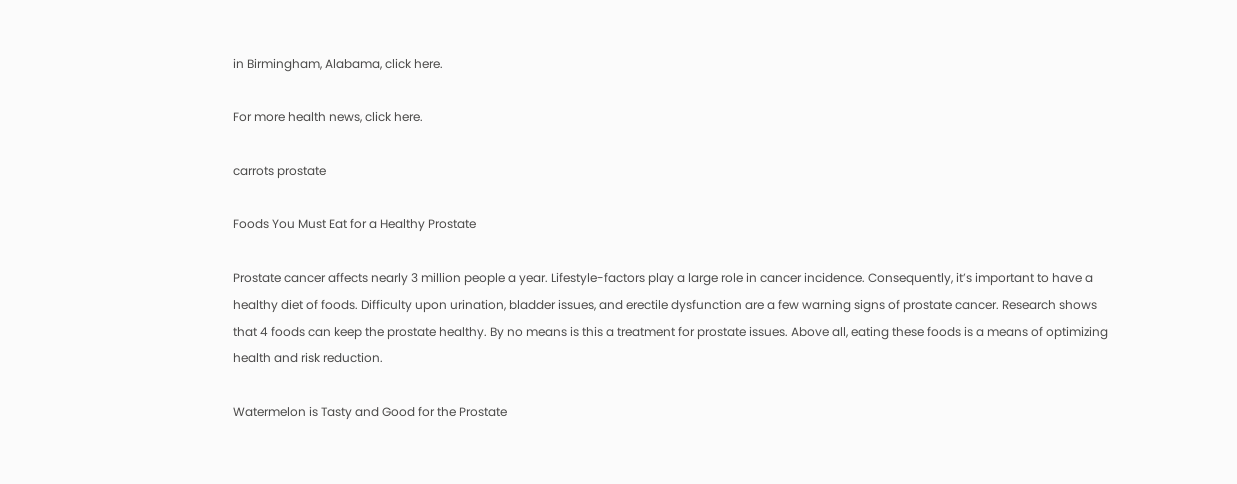in Birmingham, Alabama, click here.

For more health news, click here.

carrots prostate

Foods You Must Eat for a Healthy Prostate

Prostate cancer affects nearly 3 million people a year. Lifestyle-factors play a large role in cancer incidence. Consequently, it’s important to have a healthy diet of foods. Difficulty upon urination, bladder issues, and erectile dysfunction are a few warning signs of prostate cancer. Research shows that 4 foods can keep the prostate healthy. By no means is this a treatment for prostate issues. Above all, eating these foods is a means of optimizing health and risk reduction.

Watermelon is Tasty and Good for the Prostate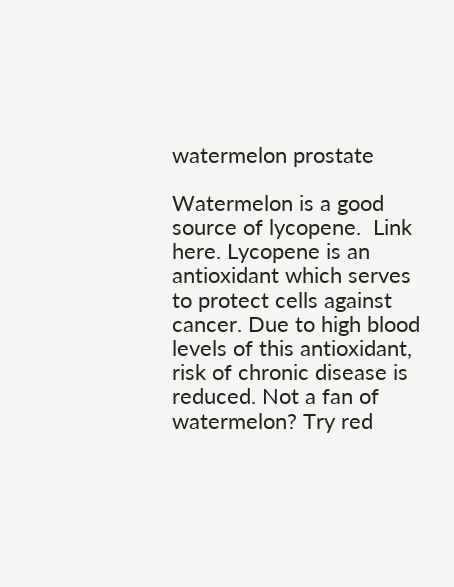watermelon prostate

Watermelon is a good source of lycopene.  Link here. Lycopene is an antioxidant which serves to protect cells against cancer. Due to high blood levels of this antioxidant, risk of chronic disease is reduced. Not a fan of watermelon? Try red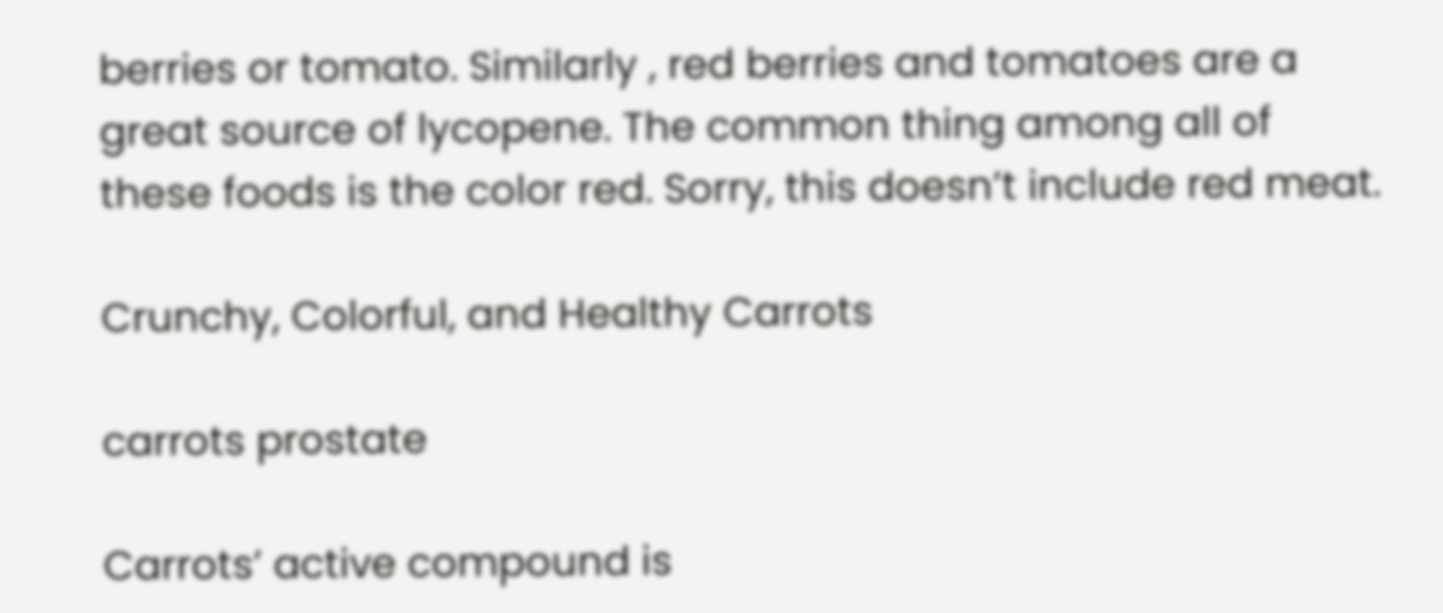berries or tomato. Similarly , red berries and tomatoes are a great source of lycopene. The common thing among all of these foods is the color red. Sorry, this doesn’t include red meat.

Crunchy, Colorful, and Healthy Carrots

carrots prostate

Carrots’ active compound is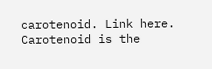carotenoid. Link here. Carotenoid is the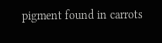pigment found in carrots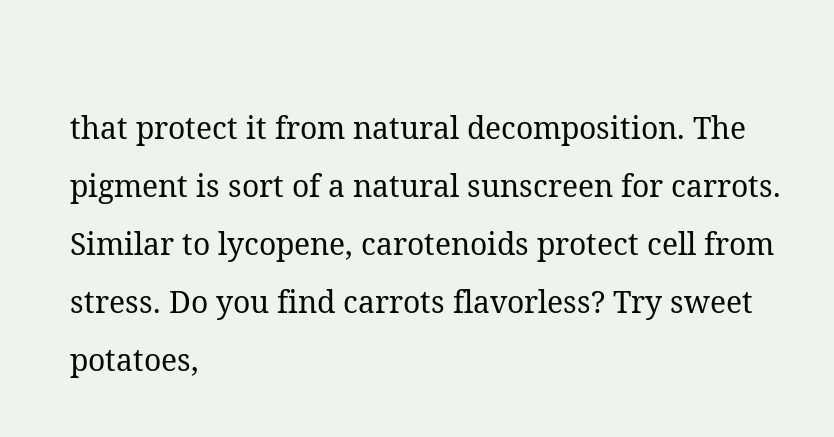that protect it from natural decomposition. The pigment is sort of a natural sunscreen for carrots. Similar to lycopene, carotenoids protect cell from stress. Do you find carrots flavorless? Try sweet potatoes,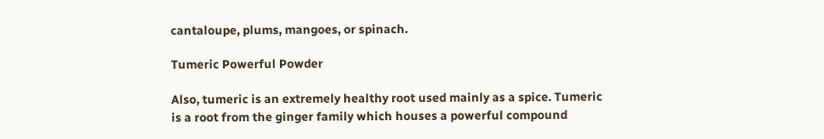cantaloupe, plums, mangoes, or spinach.

Tumeric Powerful Powder

Also, tumeric is an extremely healthy root used mainly as a spice. Tumeric is a root from the ginger family which houses a powerful compound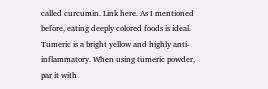called curcumin. Link here. As I mentioned before, eating deeply colored foods is ideal. Tumeric is a bright yellow and highly anti-inflammatory. When using tumeric powder, par it with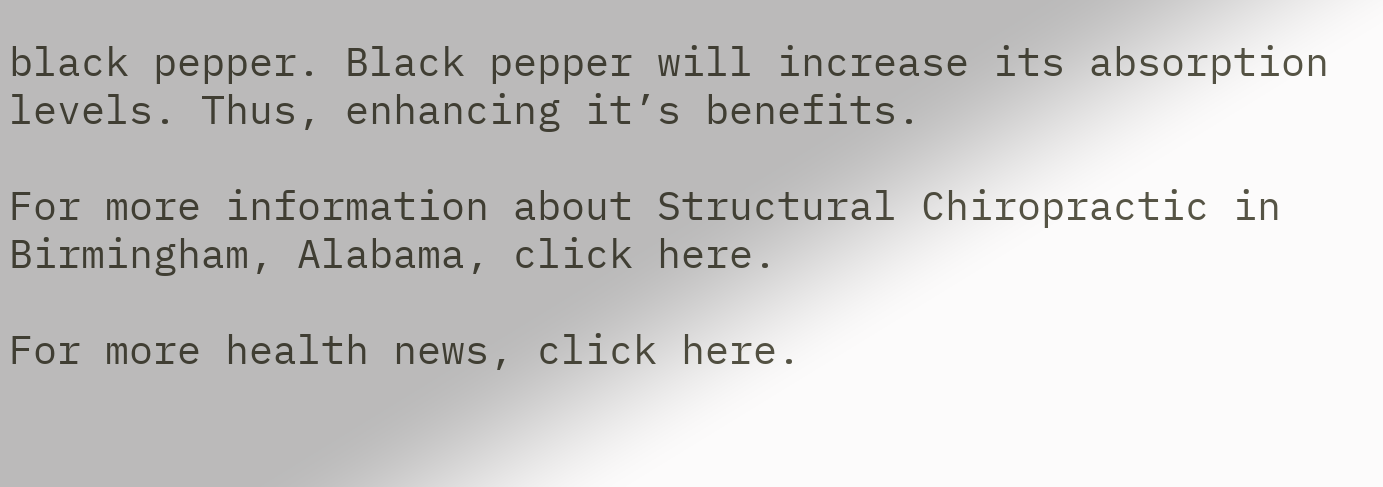black pepper. Black pepper will increase its absorption levels. Thus, enhancing it’s benefits.

For more information about Structural Chiropractic in Birmingham, Alabama, click here.

For more health news, click here.